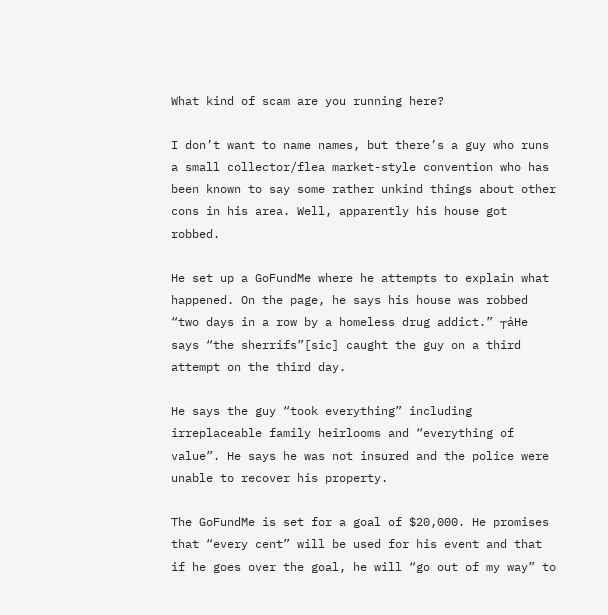What kind of scam are you running here?

I don’t want to name names, but there’s a guy who runs a small collector/flea market-style convention who has been known to say some rather unkind things about other cons in his area. Well, apparently his house got robbed.

He set up a GoFundMe where he attempts to explain what happened. On the page, he says his house was robbed “two days in a row by a homeless drug addict.” ┬áHe says “the sherrifs”[sic] caught the guy on a third attempt on the third day.

He says the guy “took everything” including irreplaceable family heirlooms and “everything of value”. He says he was not insured and the police were unable to recover his property.

The GoFundMe is set for a goal of $20,000. He promises that “every cent” will be used for his event and that if he goes over the goal, he will “go out of my way” to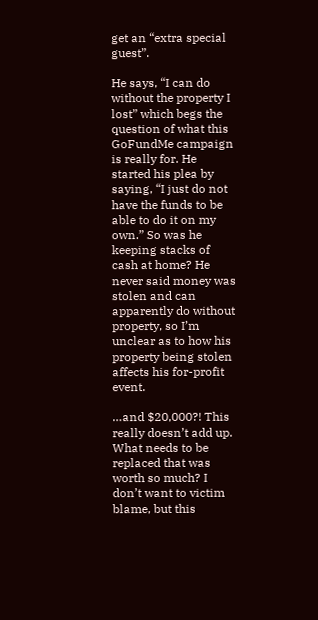get an “extra special guest”.

He says, “I can do without the property I lost” which begs the question of what this GoFundMe campaign is really for. He started his plea by saying, “I just do not have the funds to be able to do it on my own.” So was he keeping stacks of cash at home? He never said money was stolen and can apparently do without property, so I’m unclear as to how his property being stolen affects his for-profit event.

…and $20,000?! This really doesn’t add up. What needs to be replaced that was worth so much? I don’t want to victim blame, but this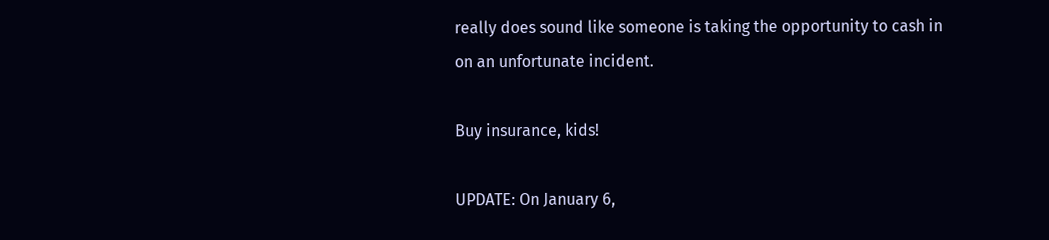really does sound like someone is taking the opportunity to cash in on an unfortunate incident.

Buy insurance, kids!

UPDATE: On January 6,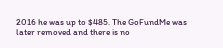2016 he was up to $485. The GoFundMe was later removed and there is no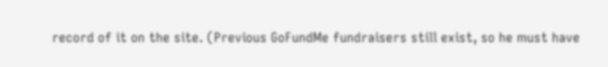record of it on the site. (Previous GoFundMe fundraisers still exist, so he must have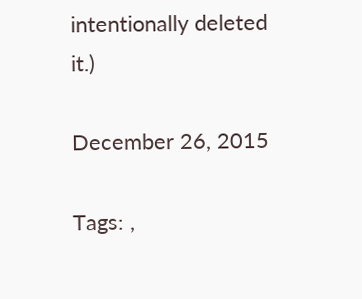intentionally deleted it.)

December 26, 2015

Tags: ,